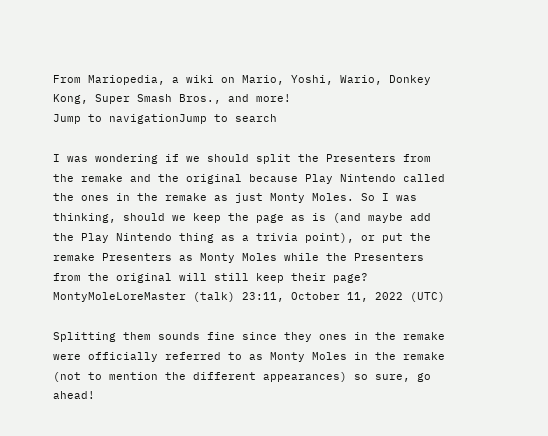From Mariopedia, a wiki on Mario, Yoshi, Wario, Donkey Kong, Super Smash Bros., and more!
Jump to navigationJump to search

I was wondering if we should split the Presenters from the remake and the original because Play Nintendo called the ones in the remake as just Monty Moles. So I was thinking, should we keep the page as is (and maybe add the Play Nintendo thing as a trivia point), or put the remake Presenters as Monty Moles while the Presenters from the original will still keep their page? MontyMoleLoreMaster (talk) 23:11, October 11, 2022 (UTC)

Splitting them sounds fine since they ones in the remake were officially referred to as Monty Moles in the remake (not to mention the different appearances) so sure, go ahead!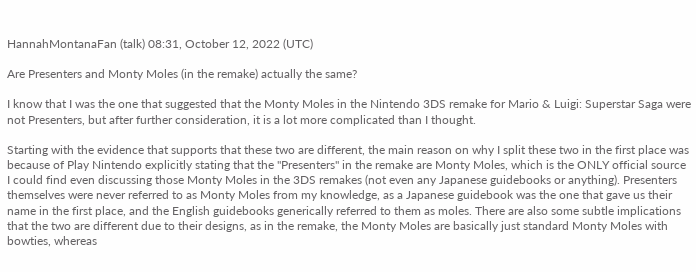HannahMontanaFan (talk) 08:31, October 12, 2022 (UTC)

Are Presenters and Monty Moles (in the remake) actually the same?

I know that I was the one that suggested that the Monty Moles in the Nintendo 3DS remake for Mario & Luigi: Superstar Saga were not Presenters, but after further consideration, it is a lot more complicated than I thought.

Starting with the evidence that supports that these two are different, the main reason on why I split these two in the first place was because of Play Nintendo explicitly stating that the "Presenters" in the remake are Monty Moles, which is the ONLY official source I could find even discussing those Monty Moles in the 3DS remakes (not even any Japanese guidebooks or anything). Presenters themselves were never referred to as Monty Moles from my knowledge, as a Japanese guidebook was the one that gave us their name in the first place, and the English guidebooks generically referred to them as moles. There are also some subtle implications that the two are different due to their designs, as in the remake, the Monty Moles are basically just standard Monty Moles with bowties, whereas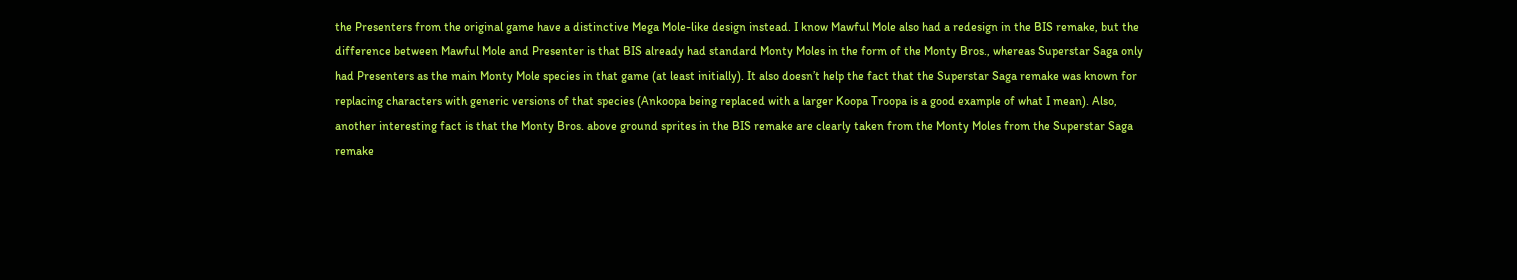the Presenters from the original game have a distinctive Mega Mole-like design instead. I know Mawful Mole also had a redesign in the BIS remake, but the difference between Mawful Mole and Presenter is that BIS already had standard Monty Moles in the form of the Monty Bros., whereas Superstar Saga only had Presenters as the main Monty Mole species in that game (at least initially). It also doesn’t help the fact that the Superstar Saga remake was known for replacing characters with generic versions of that species (Ankoopa being replaced with a larger Koopa Troopa is a good example of what I mean). Also, another interesting fact is that the Monty Bros. above ground sprites in the BIS remake are clearly taken from the Monty Moles from the Superstar Saga remake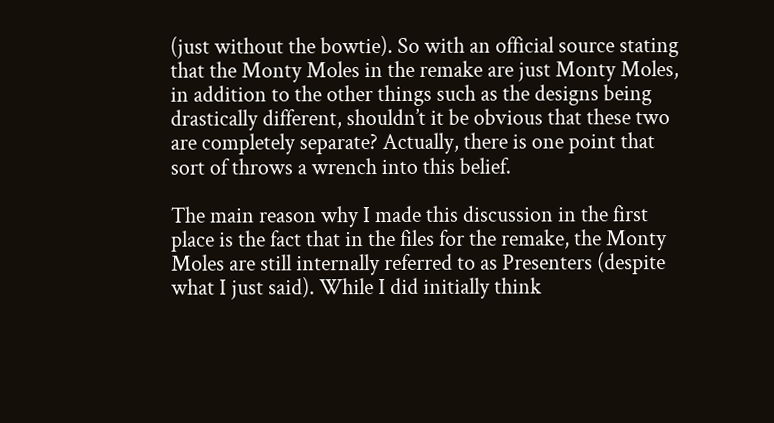(just without the bowtie). So with an official source stating that the Monty Moles in the remake are just Monty Moles, in addition to the other things such as the designs being drastically different, shouldn’t it be obvious that these two are completely separate? Actually, there is one point that sort of throws a wrench into this belief.

The main reason why I made this discussion in the first place is the fact that in the files for the remake, the Monty Moles are still internally referred to as Presenters (despite what I just said). While I did initially think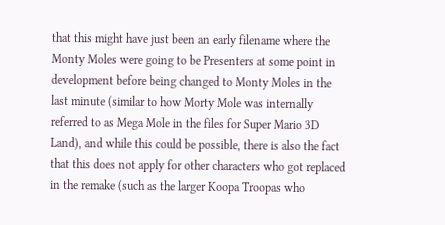that this might have just been an early filename where the Monty Moles were going to be Presenters at some point in development before being changed to Monty Moles in the last minute (similar to how Morty Mole was internally referred to as Mega Mole in the files for Super Mario 3D Land), and while this could be possible, there is also the fact that this does not apply for other characters who got replaced in the remake (such as the larger Koopa Troopas who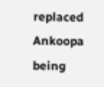replaced Ankoopa being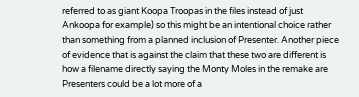referred to as giant Koopa Troopas in the files instead of just Ankoopa for example) so this might be an intentional choice rather than something from a planned inclusion of Presenter. Another piece of evidence that is against the claim that these two are different is how a filename directly saying the Monty Moles in the remake are Presenters could be a lot more of a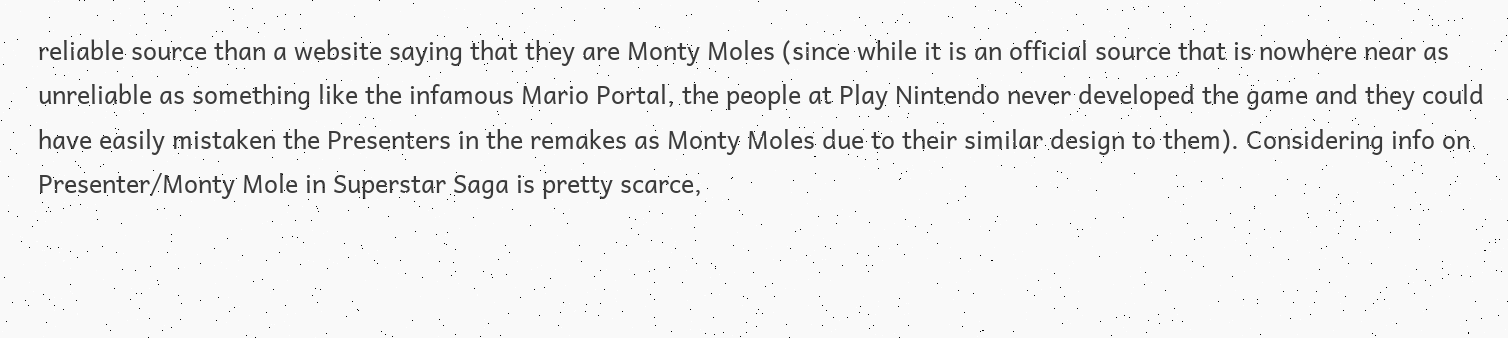reliable source than a website saying that they are Monty Moles (since while it is an official source that is nowhere near as unreliable as something like the infamous Mario Portal, the people at Play Nintendo never developed the game and they could have easily mistaken the Presenters in the remakes as Monty Moles due to their similar design to them). Considering info on Presenter/Monty Mole in Superstar Saga is pretty scarce,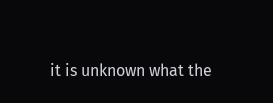it is unknown what the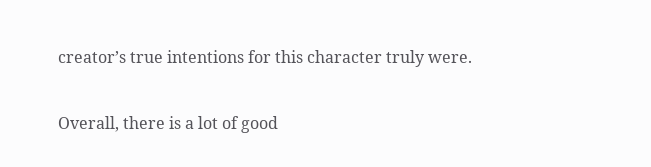creator’s true intentions for this character truly were.

Overall, there is a lot of good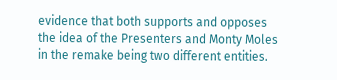evidence that both supports and opposes the idea of the Presenters and Monty Moles in the remake being two different entities.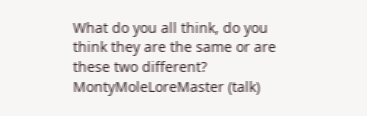What do you all think, do you think they are the same or are these two different? MontyMoleLoreMaster (talk)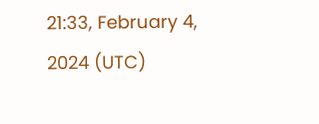21:33, February 4, 2024 (UTC)